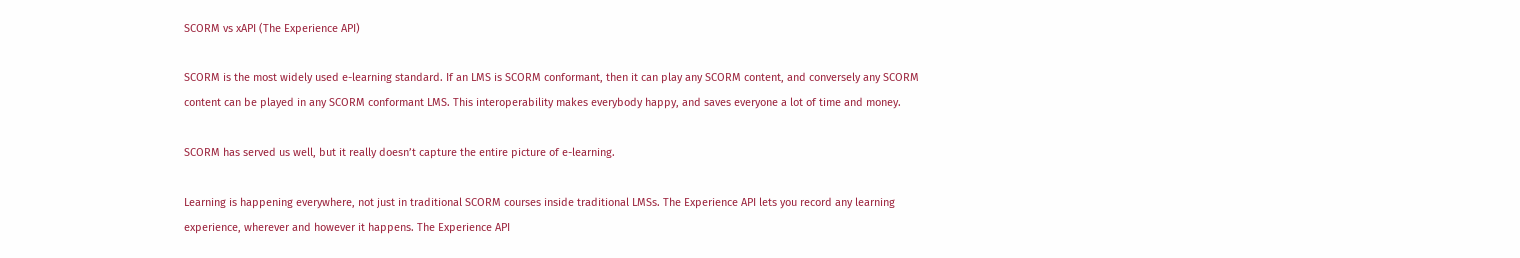SCORM vs xAPI (The Experience API)

SCORM is the most widely used e-learning standard. If an LMS is SCORM conformant, then it can play any SCORM content, and conversely any SCORM content can be played in any SCORM conformant LMS. This interoperability makes everybody happy, and saves everyone a lot of time and money.

SCORM has served us well, but it really doesn’t capture the entire picture of e-learning.

Learning is happening everywhere, not just in traditional SCORM courses inside traditional LMSs. The Experience API lets you record any learning experience, wherever and however it happens. The Experience API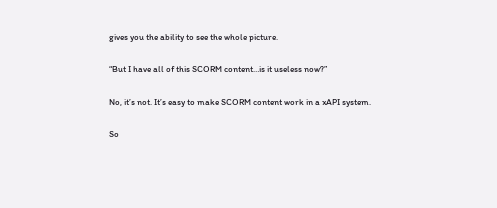gives you the ability to see the whole picture.

“But I have all of this SCORM content…is it useless now?”

No, it’s not. It’s easy to make SCORM content work in a xAPI system.

So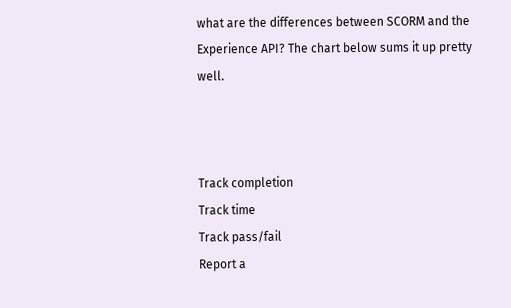what are the differences between SCORM and the Experience API? The chart below sums it up pretty well.



Track completion
Track time
Track pass/fail
Report a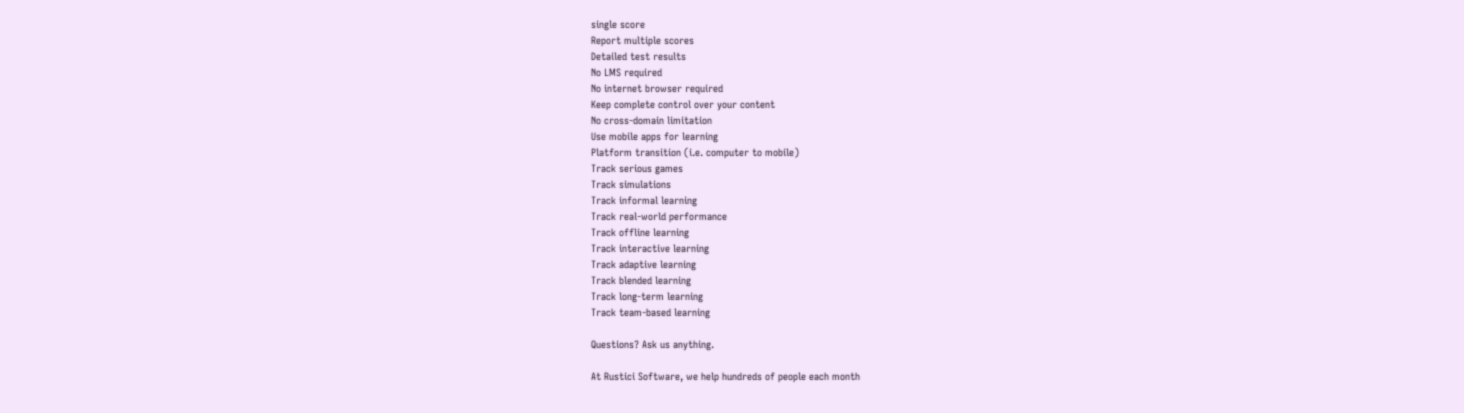single score
Report multiple scores
Detailed test results
No LMS required
No internet browser required
Keep complete control over your content
No cross-domain limitation
Use mobile apps for learning
Platform transition (i.e. computer to mobile)
Track serious games
Track simulations
Track informal learning
Track real-world performance
Track offline learning
Track interactive learning
Track adaptive learning
Track blended learning
Track long-term learning
Track team-based learning

Questions? Ask us anything.

At Rustici Software, we help hundreds of people each month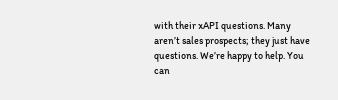with their xAPI questions. Many aren’t sales prospects; they just have questions. We’re happy to help. You can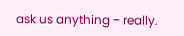ask us anything ‒ really.